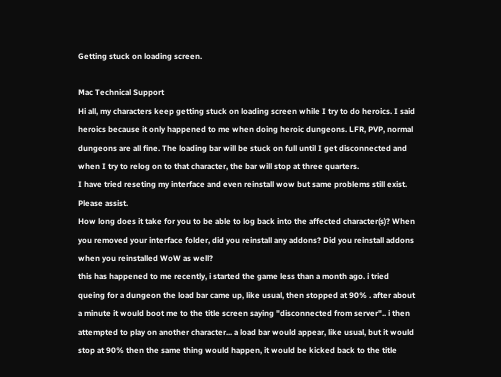Getting stuck on loading screen.

Mac Technical Support
Hi all, my characters keep getting stuck on loading screen while I try to do heroics. I said heroics because it only happened to me when doing heroic dungeons. LFR, PVP, normal dungeons are all fine. The loading bar will be stuck on full until I get disconnected and when I try to relog on to that character, the bar will stop at three quarters.
I have tried reseting my interface and even reinstall wow but same problems still exist. Please assist.
How long does it take for you to be able to log back into the affected character(s)? When you removed your interface folder, did you reinstall any addons? Did you reinstall addons when you reinstalled WoW as well?
this has happened to me recently, i started the game less than a month ago. i tried queing for a dungeon the load bar came up, like usual, then stopped at 90% . after about a minute it would boot me to the title screen saying "disconnected from server".. i then attempted to play on another character... a load bar would appear, like usual, but it would stop at 90% then the same thing would happen, it would be kicked back to the title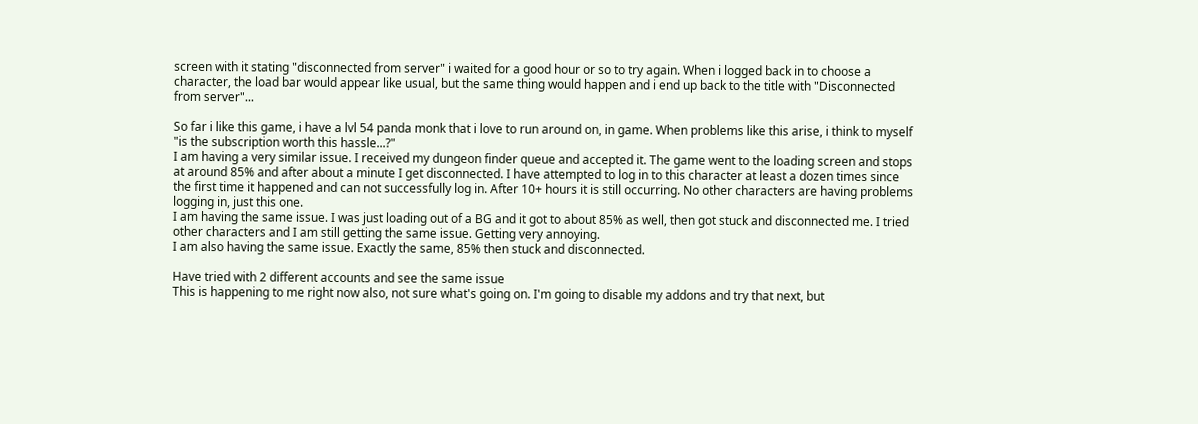screen with it stating "disconnected from server" i waited for a good hour or so to try again. When i logged back in to choose a character, the load bar would appear like usual, but the same thing would happen and i end up back to the title with "Disconnected from server"...

So far i like this game, i have a lvl 54 panda monk that i love to run around on, in game. When problems like this arise, i think to myself "is the subscription worth this hassle...?"
I am having a very similar issue. I received my dungeon finder queue and accepted it. The game went to the loading screen and stops at around 85% and after about a minute I get disconnected. I have attempted to log in to this character at least a dozen times since the first time it happened and can not successfully log in. After 10+ hours it is still occurring. No other characters are having problems logging in, just this one.
I am having the same issue. I was just loading out of a BG and it got to about 85% as well, then got stuck and disconnected me. I tried other characters and I am still getting the same issue. Getting very annoying.
I am also having the same issue. Exactly the same, 85% then stuck and disconnected.

Have tried with 2 different accounts and see the same issue
This is happening to me right now also, not sure what's going on. I'm going to disable my addons and try that next, but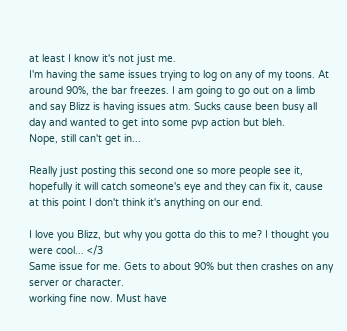at least I know it's not just me.
I'm having the same issues trying to log on any of my toons. At around 90%, the bar freezes. I am going to go out on a limb and say Blizz is having issues atm. Sucks cause been busy all day and wanted to get into some pvp action but bleh.
Nope, still can't get in...

Really just posting this second one so more people see it, hopefully it will catch someone's eye and they can fix it, cause at this point I don't think it's anything on our end.

I love you Blizz, but why you gotta do this to me? I thought you were cool... </3
Same issue for me. Gets to about 90% but then crashes on any server or character.
working fine now. Must have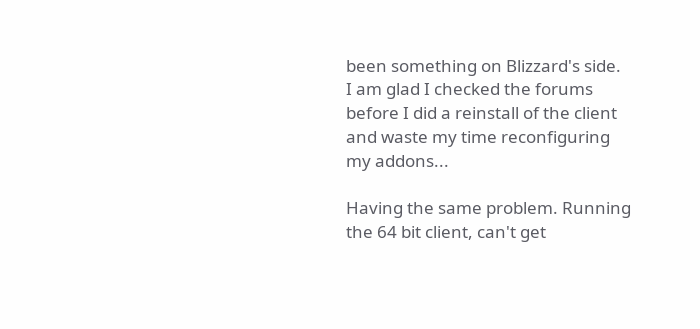been something on Blizzard's side.
I am glad I checked the forums before I did a reinstall of the client and waste my time reconfiguring my addons...

Having the same problem. Running the 64 bit client, can't get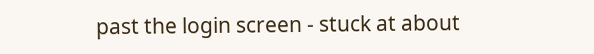past the login screen - stuck at about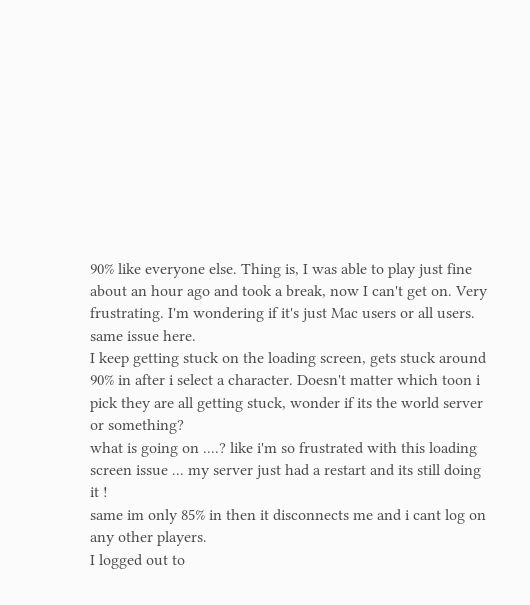90% like everyone else. Thing is, I was able to play just fine about an hour ago and took a break, now I can't get on. Very frustrating. I'm wondering if it's just Mac users or all users.
same issue here.
I keep getting stuck on the loading screen, gets stuck around 90% in after i select a character. Doesn't matter which toon i pick they are all getting stuck, wonder if its the world server or something?
what is going on ....? like i'm so frustrated with this loading screen issue ... my server just had a restart and its still doing it !
same im only 85% in then it disconnects me and i cant log on any other players.
I logged out to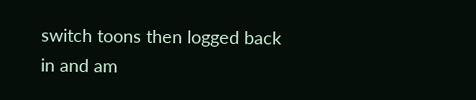switch toons then logged back in and am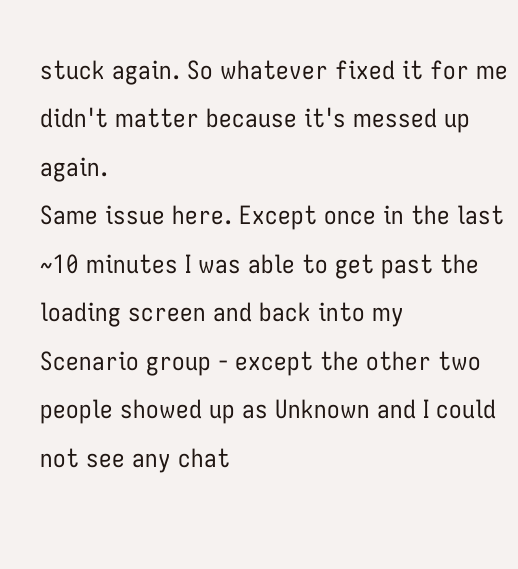stuck again. So whatever fixed it for me didn't matter because it's messed up again.
Same issue here. Except once in the last ~10 minutes I was able to get past the loading screen and back into my Scenario group - except the other two people showed up as Unknown and I could not see any chat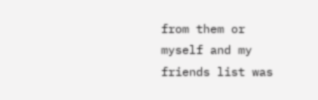from them or myself and my friends list was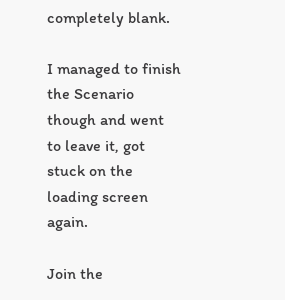completely blank.

I managed to finish the Scenario though and went to leave it, got stuck on the loading screen again.

Join the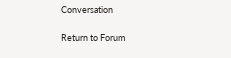Conversation

Return to Forum